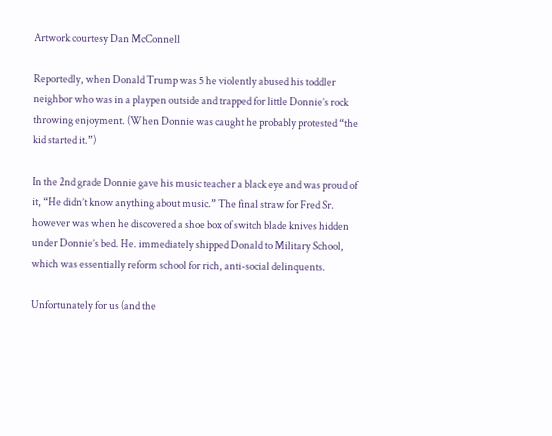Artwork courtesy Dan McConnell

Reportedly, when Donald Trump was 5 he violently abused his toddler neighbor who was in a playpen outside and trapped for little Donnie’s rock throwing enjoyment. (When Donnie was caught he probably protested “the kid started it.”)

In the 2nd grade Donnie gave his music teacher a black eye and was proud of it, “He didn’t know anything about music.” The final straw for Fred Sr. however was when he discovered a shoe box of switch blade knives hidden under Donnie’s bed. He. immediately shipped Donald to Military School, which was essentially reform school for rich, anti-social delinquents.

Unfortunately for us (and the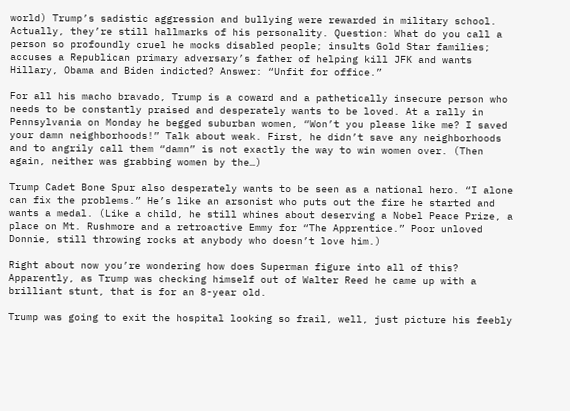world) Trump’s sadistic aggression and bullying were rewarded in military school. Actually, they’re still hallmarks of his personality. Question: What do you call a person so profoundly cruel he mocks disabled people; insults Gold Star families; accuses a Republican primary adversary’s father of helping kill JFK and wants Hillary, Obama and Biden indicted? Answer: “Unfit for office.”

For all his macho bravado, Trump is a coward and a pathetically insecure person who needs to be constantly praised and desperately wants to be loved. At a rally in Pennsylvania on Monday he begged suburban women, “Won’t you please like me? I saved your damn neighborhoods!” Talk about weak. First, he didn’t save any neighborhoods and to angrily call them “damn” is not exactly the way to win women over. (Then again, neither was grabbing women by the…)

Trump Cadet Bone Spur also desperately wants to be seen as a national hero. “I alone can fix the problems.” He’s like an arsonist who puts out the fire he started and wants a medal. (Like a child, he still whines about deserving a Nobel Peace Prize, a place on Mt. Rushmore and a retroactive Emmy for “The Apprentice.” Poor unloved Donnie, still throwing rocks at anybody who doesn’t love him.)

Right about now you’re wondering how does Superman figure into all of this? Apparently, as Trump was checking himself out of Walter Reed he came up with a brilliant stunt, that is for an 8-year old.

Trump was going to exit the hospital looking so frail, well, just picture his feebly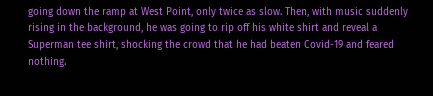going down the ramp at West Point, only twice as slow. Then, with music suddenly rising in the background, he was going to rip off his white shirt and reveal a Superman tee shirt, shocking the crowd that he had beaten Covid-19 and feared nothing.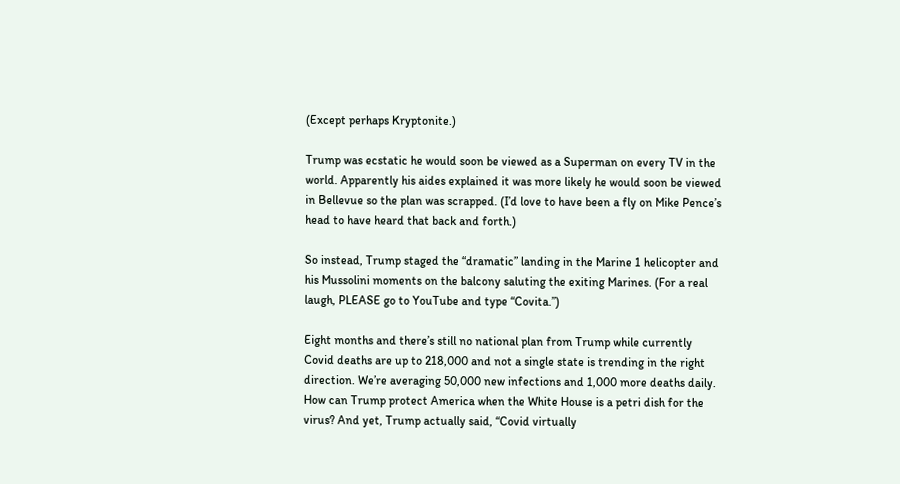(Except perhaps Kryptonite.)

Trump was ecstatic he would soon be viewed as a Superman on every TV in the world. Apparently his aides explained it was more likely he would soon be viewed in Bellevue so the plan was scrapped. (I’d love to have been a fly on Mike Pence’s head to have heard that back and forth.)

So instead, Trump staged the “dramatic” landing in the Marine 1 helicopter and his Mussolini moments on the balcony saluting the exiting Marines. (For a real laugh, PLEASE go to YouTube and type “Covita.”)

Eight months and there’s still no national plan from Trump while currently Covid deaths are up to 218,000 and not a single state is trending in the right direction. We’re averaging 50,000 new infections and 1,000 more deaths daily. How can Trump protect America when the White House is a petri dish for the virus? And yet, Trump actually said, “Covid virtually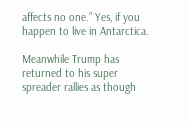affects no one.” Yes, if you happen to live in Antarctica.

Meanwhile Trump has returned to his super spreader rallies as though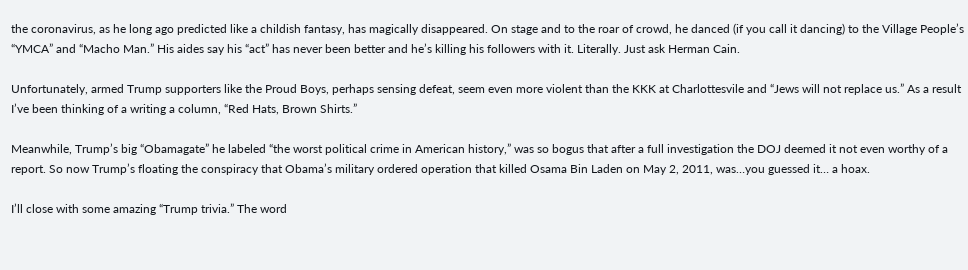the coronavirus, as he long ago predicted like a childish fantasy, has magically disappeared. On stage and to the roar of crowd, he danced (if you call it dancing) to the Village People’s “YMCA” and “Macho Man.” His aides say his “act” has never been better and he’s killing his followers with it. Literally. Just ask Herman Cain.

Unfortunately, armed Trump supporters like the Proud Boys, perhaps sensing defeat, seem even more violent than the KKK at Charlottesvile and “Jews will not replace us.” As a result I’ve been thinking of a writing a column, “Red Hats, Brown Shirts.”

Meanwhile, Trump’s big “Obamagate” he labeled “the worst political crime in American history,” was so bogus that after a full investigation the DOJ deemed it not even worthy of a report. So now Trump’s floating the conspiracy that Obama’s military ordered operation that killed Osama Bin Laden on May 2, 2011, was…you guessed it… a hoax.

I’ll close with some amazing “Trump trivia.” The word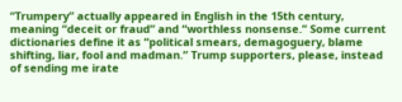“Trumpery” actually appeared in English in the 15th century, meaning “deceit or fraud” and “worthless nonsense.” Some current dictionaries define it as “political smears, demagoguery, blame shifting, liar, fool and madman.” Trump supporters, please, instead of sending me irate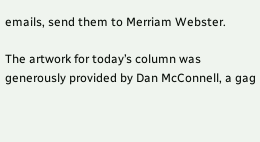emails, send them to Merriam Webster.

The artwork for today’s column was generously provided by Dan McConnell, a gag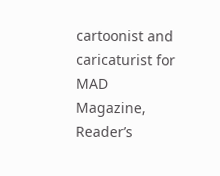cartoonist and caricaturist for MAD Magazine, Reader’s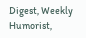Digest, Weekly Humorist,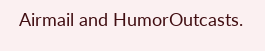Airmail and HumorOutcasts.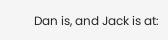Dan is, and Jack is at: